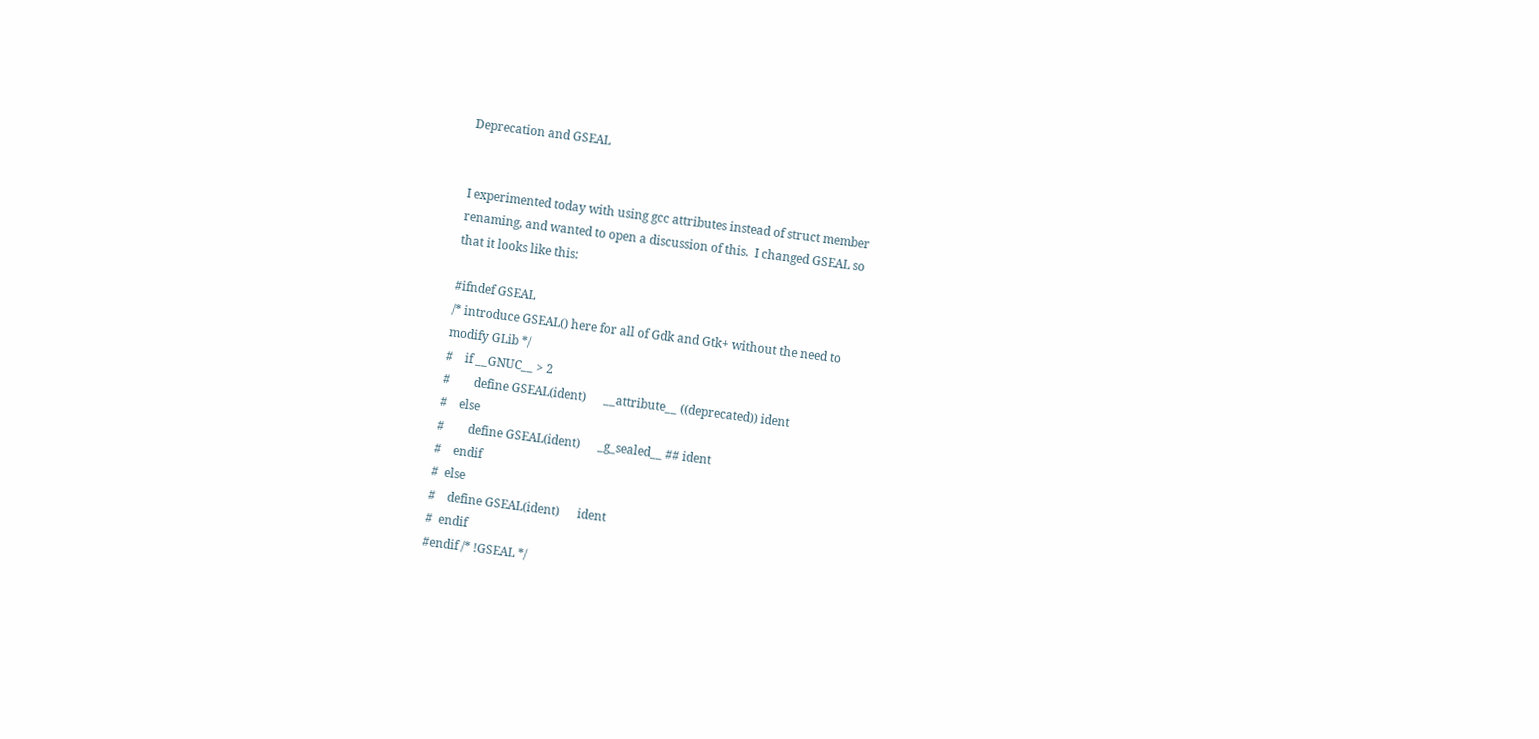Deprecation and GSEAL


I experimented today with using gcc attributes instead of struct member
renaming, and wanted to open a discussion of this.  I changed GSEAL so
that it looks like this:

#ifndef GSEAL
/* introduce GSEAL() here for all of Gdk and Gtk+ without the need to
modify GLib */
#    if __GNUC__ > 2
#        define GSEAL(ident)      __attribute__ ((deprecated)) ident
#    else
#        define GSEAL(ident)      _g_sealed__ ## ident
#    endif
#  else
#    define GSEAL(ident)      ident
#  endif
#endif /* !GSEAL */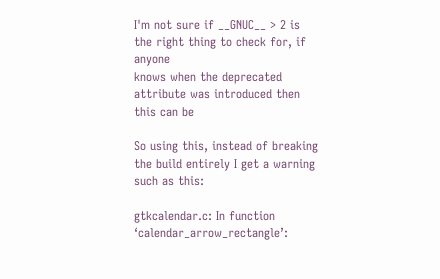I'm not sure if __GNUC__ > 2 is the right thing to check for, if anyone
knows when the deprecated attribute was introduced then this can be

So using this, instead of breaking the build entirely I get a warning
such as this:

gtkcalendar.c: In function ‘calendar_arrow_rectangle’: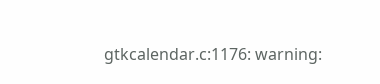gtkcalendar.c:1176: warning: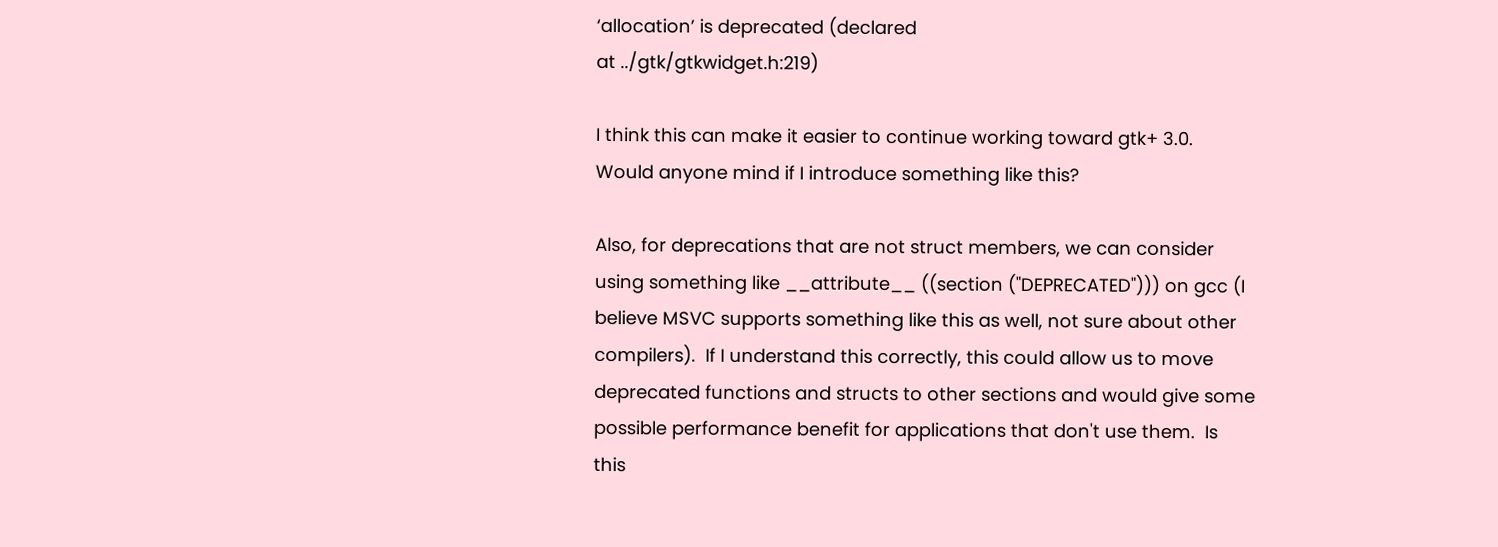‘allocation’ is deprecated (declared
at ../gtk/gtkwidget.h:219)

I think this can make it easier to continue working toward gtk+ 3.0.
Would anyone mind if I introduce something like this?

Also, for deprecations that are not struct members, we can consider
using something like __attribute__ ((section ("DEPRECATED"))) on gcc (I
believe MSVC supports something like this as well, not sure about other
compilers).  If I understand this correctly, this could allow us to move
deprecated functions and structs to other sections and would give some
possible performance benefit for applications that don't use them.  Is
this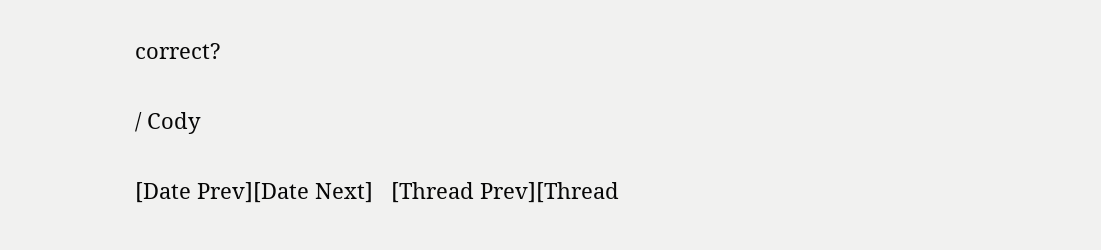correct?

/ Cody

[Date Prev][Date Next]   [Thread Prev][Thread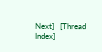Next]   [Thread Index]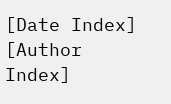[Date Index] [Author Index]